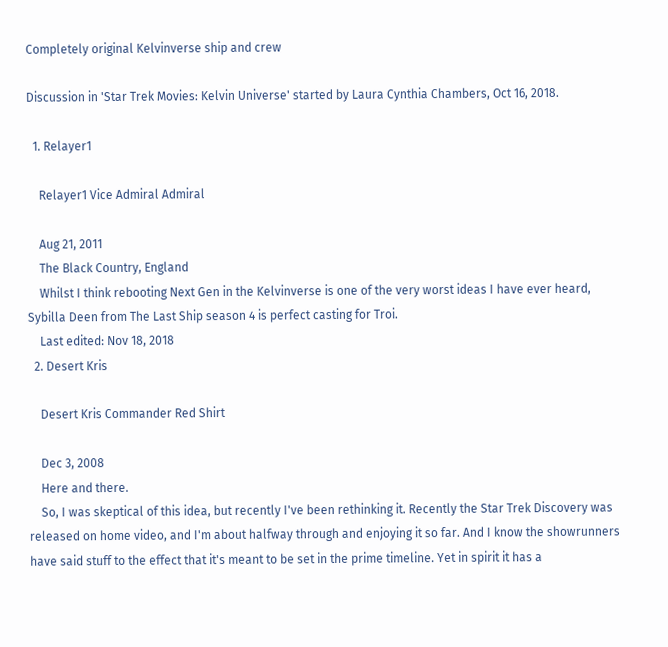Completely original Kelvinverse ship and crew

Discussion in 'Star Trek Movies: Kelvin Universe' started by Laura Cynthia Chambers, Oct 16, 2018.

  1. Relayer1

    Relayer1 Vice Admiral Admiral

    Aug 21, 2011
    The Black Country, England
    Whilst I think rebooting Next Gen in the Kelvinverse is one of the very worst ideas I have ever heard, Sybilla Deen from The Last Ship season 4 is perfect casting for Troi.
    Last edited: Nov 18, 2018
  2. Desert Kris

    Desert Kris Commander Red Shirt

    Dec 3, 2008
    Here and there.
    So, I was skeptical of this idea, but recently I've been rethinking it. Recently the Star Trek Discovery was released on home video, and I'm about halfway through and enjoying it so far. And I know the showrunners have said stuff to the effect that it's meant to be set in the prime timeline. Yet in spirit it has a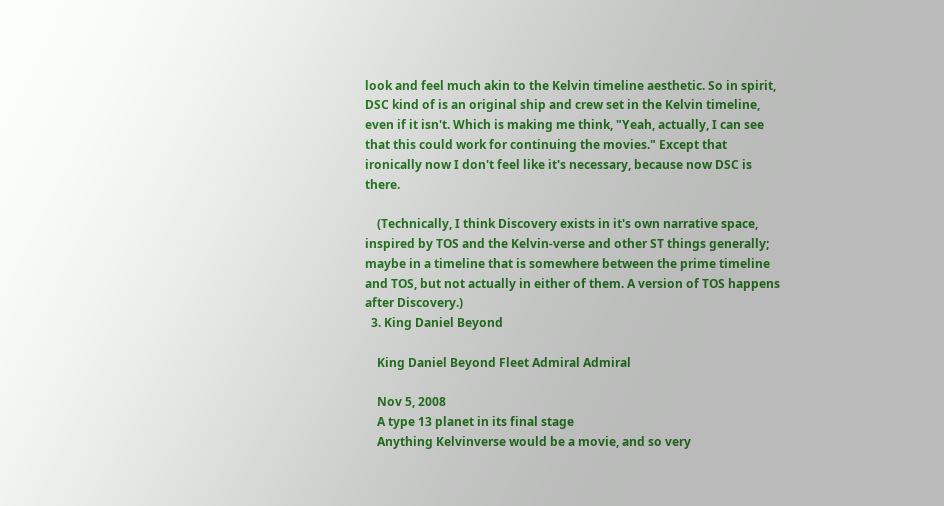look and feel much akin to the Kelvin timeline aesthetic. So in spirit, DSC kind of is an original ship and crew set in the Kelvin timeline, even if it isn't. Which is making me think, "Yeah, actually, I can see that this could work for continuing the movies." Except that ironically now I don't feel like it's necessary, because now DSC is there.

    (Technically, I think Discovery exists in it's own narrative space, inspired by TOS and the Kelvin-verse and other ST things generally; maybe in a timeline that is somewhere between the prime timeline and TOS, but not actually in either of them. A version of TOS happens after Discovery.)
  3. King Daniel Beyond

    King Daniel Beyond Fleet Admiral Admiral

    Nov 5, 2008
    A type 13 planet in its final stage
    Anything Kelvinverse would be a movie, and so very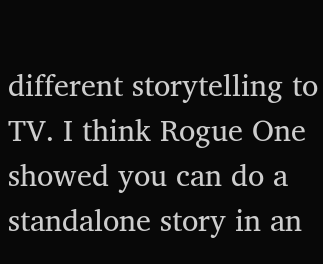different storytelling to TV. I think Rogue One showed you can do a standalone story in an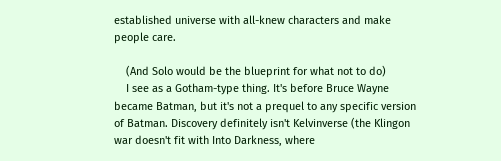established universe with all-knew characters and make people care.

    (And Solo would be the blueprint for what not to do)
    I see as a Gotham-type thing. It's before Bruce Wayne became Batman, but it's not a prequel to any specific version of Batman. Discovery definitely isn't Kelvinverse (the Klingon war doesn't fit with Into Darkness, where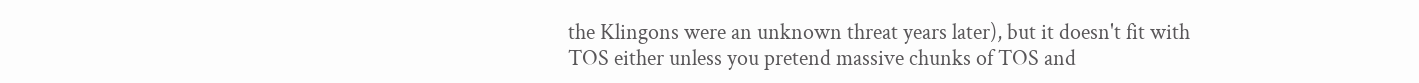the Klingons were an unknown threat years later), but it doesn't fit with TOS either unless you pretend massive chunks of TOS and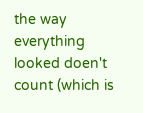the way everything looked doen't count (which is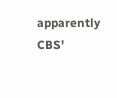apparently CBS'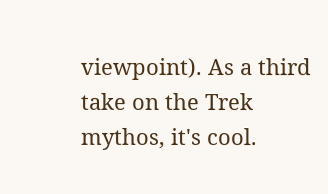viewpoint). As a third take on the Trek mythos, it's cool.